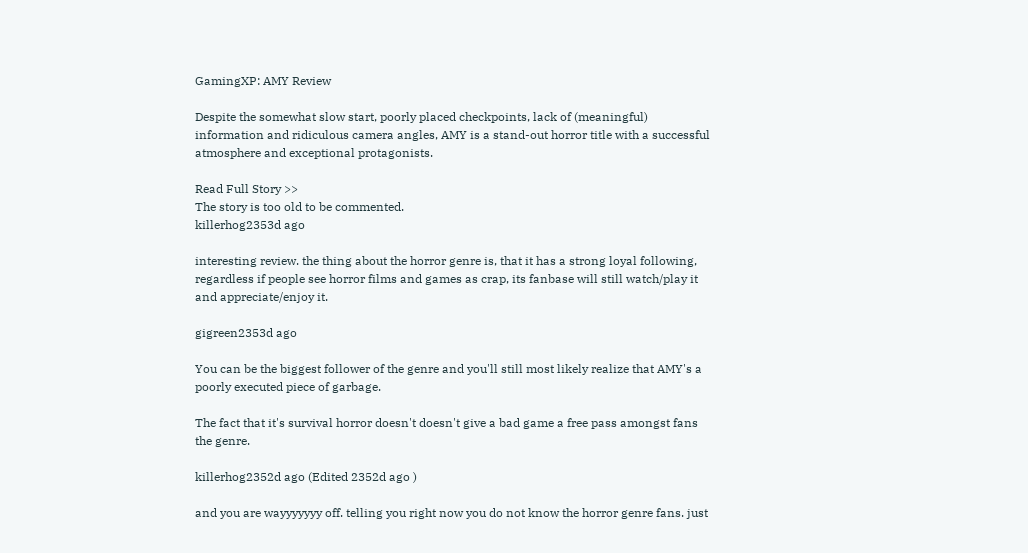GamingXP: AMY Review

Despite the somewhat slow start, poorly placed checkpoints, lack of (meaningful) information and ridiculous camera angles, AMY is a stand-out horror title with a successful atmosphere and exceptional protagonists.

Read Full Story >>
The story is too old to be commented.
killerhog2353d ago

interesting review. the thing about the horror genre is, that it has a strong loyal following, regardless if people see horror films and games as crap, its fanbase will still watch/play it and appreciate/enjoy it.

gigreen2353d ago

You can be the biggest follower of the genre and you'll still most likely realize that AMY's a poorly executed piece of garbage.

The fact that it's survival horror doesn't doesn't give a bad game a free pass amongst fans the genre.

killerhog2352d ago (Edited 2352d ago )

and you are wayyyyyyy off. telling you right now you do not know the horror genre fans. just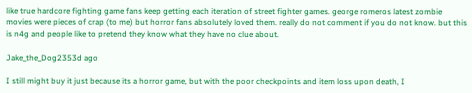like true hardcore fighting game fans keep getting each iteration of street fighter games. george romeros latest zombie movies were pieces of crap (to me) but horror fans absolutely loved them. really do not comment if you do not know. but this is n4g and people like to pretend they know what they have no clue about.

Jake_the_Dog2353d ago

I still might buy it just because its a horror game, but with the poor checkpoints and item loss upon death, I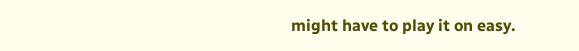might have to play it on easy.